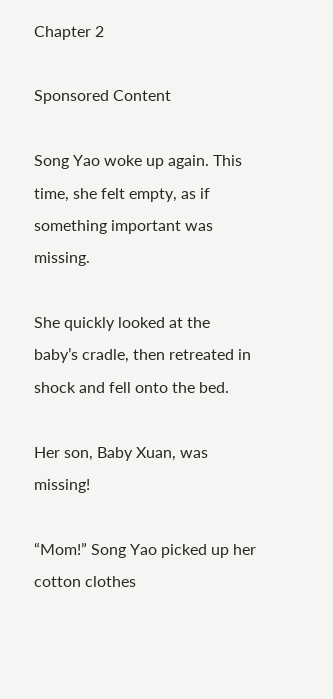Chapter 2

Sponsored Content

Song Yao woke up again. This time, she felt empty, as if something important was missing.

She quickly looked at the baby’s cradle, then retreated in shock and fell onto the bed.

Her son, Baby Xuan, was missing!

“Mom!” Song Yao picked up her cotton clothes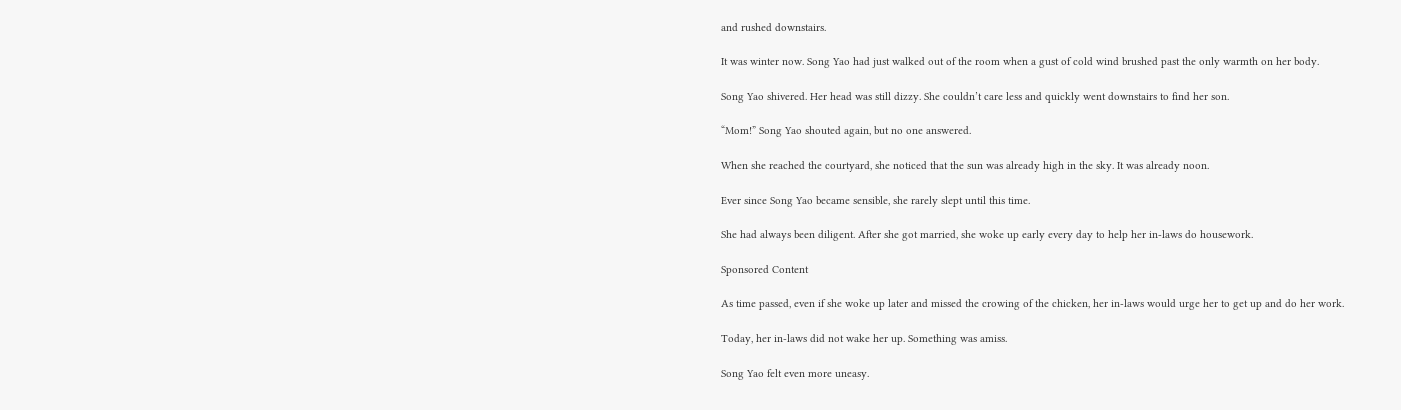and rushed downstairs.

It was winter now. Song Yao had just walked out of the room when a gust of cold wind brushed past the only warmth on her body.

Song Yao shivered. Her head was still dizzy. She couldn’t care less and quickly went downstairs to find her son.

“Mom!” Song Yao shouted again, but no one answered.

When she reached the courtyard, she noticed that the sun was already high in the sky. It was already noon.

Ever since Song Yao became sensible, she rarely slept until this time.

She had always been diligent. After she got married, she woke up early every day to help her in-laws do housework.

Sponsored Content

As time passed, even if she woke up later and missed the crowing of the chicken, her in-laws would urge her to get up and do her work.

Today, her in-laws did not wake her up. Something was amiss.

Song Yao felt even more uneasy.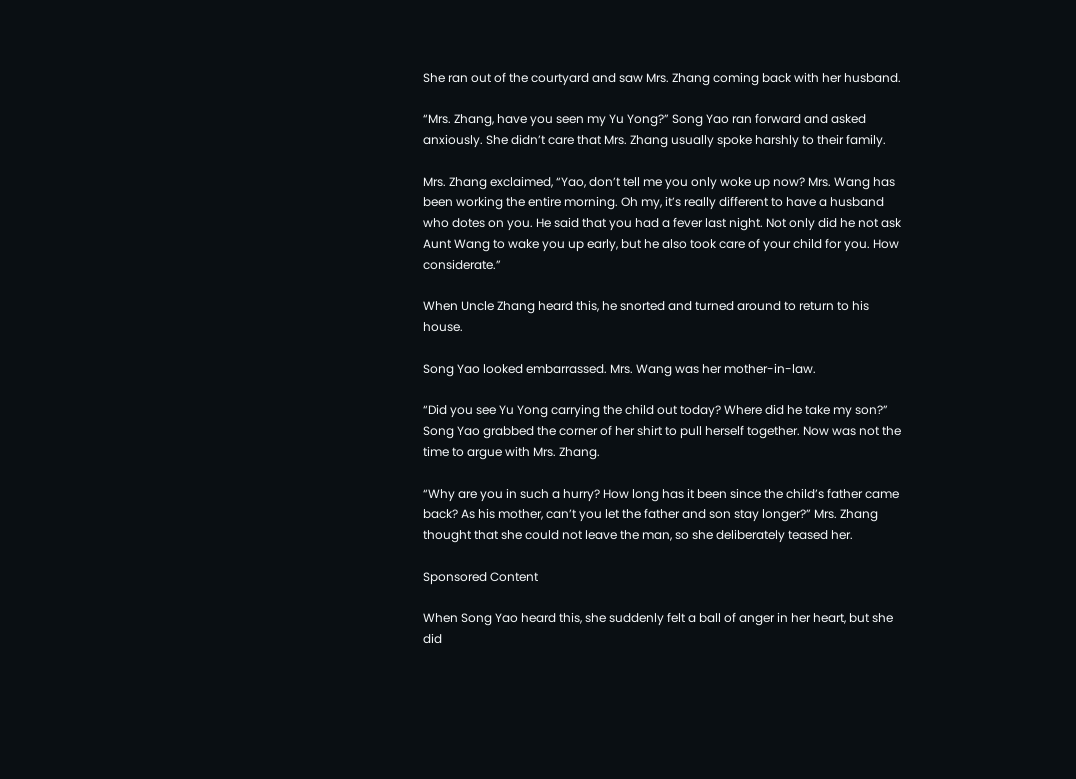She ran out of the courtyard and saw Mrs. Zhang coming back with her husband.

“Mrs. Zhang, have you seen my Yu Yong?” Song Yao ran forward and asked anxiously. She didn’t care that Mrs. Zhang usually spoke harshly to their family.

Mrs. Zhang exclaimed, “Yao, don’t tell me you only woke up now? Mrs. Wang has been working the entire morning. Oh my, it’s really different to have a husband who dotes on you. He said that you had a fever last night. Not only did he not ask Aunt Wang to wake you up early, but he also took care of your child for you. How considerate.”

When Uncle Zhang heard this, he snorted and turned around to return to his house.

Song Yao looked embarrassed. Mrs. Wang was her mother-in-law.

“Did you see Yu Yong carrying the child out today? Where did he take my son?” Song Yao grabbed the corner of her shirt to pull herself together. Now was not the time to argue with Mrs. Zhang.

“Why are you in such a hurry? How long has it been since the child’s father came back? As his mother, can’t you let the father and son stay longer?” Mrs. Zhang thought that she could not leave the man, so she deliberately teased her.

Sponsored Content

When Song Yao heard this, she suddenly felt a ball of anger in her heart, but she did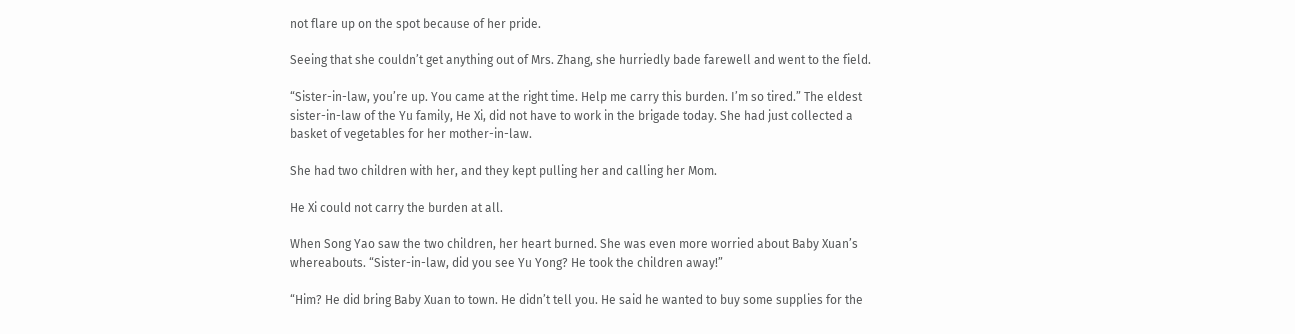not flare up on the spot because of her pride.

Seeing that she couldn’t get anything out of Mrs. Zhang, she hurriedly bade farewell and went to the field.

“Sister-in-law, you’re up. You came at the right time. Help me carry this burden. I’m so tired.” The eldest sister-in-law of the Yu family, He Xi, did not have to work in the brigade today. She had just collected a basket of vegetables for her mother-in-law.

She had two children with her, and they kept pulling her and calling her Mom.

He Xi could not carry the burden at all.

When Song Yao saw the two children, her heart burned. She was even more worried about Baby Xuan’s whereabouts. “Sister-in-law, did you see Yu Yong? He took the children away!”

“Him? He did bring Baby Xuan to town. He didn’t tell you. He said he wanted to buy some supplies for the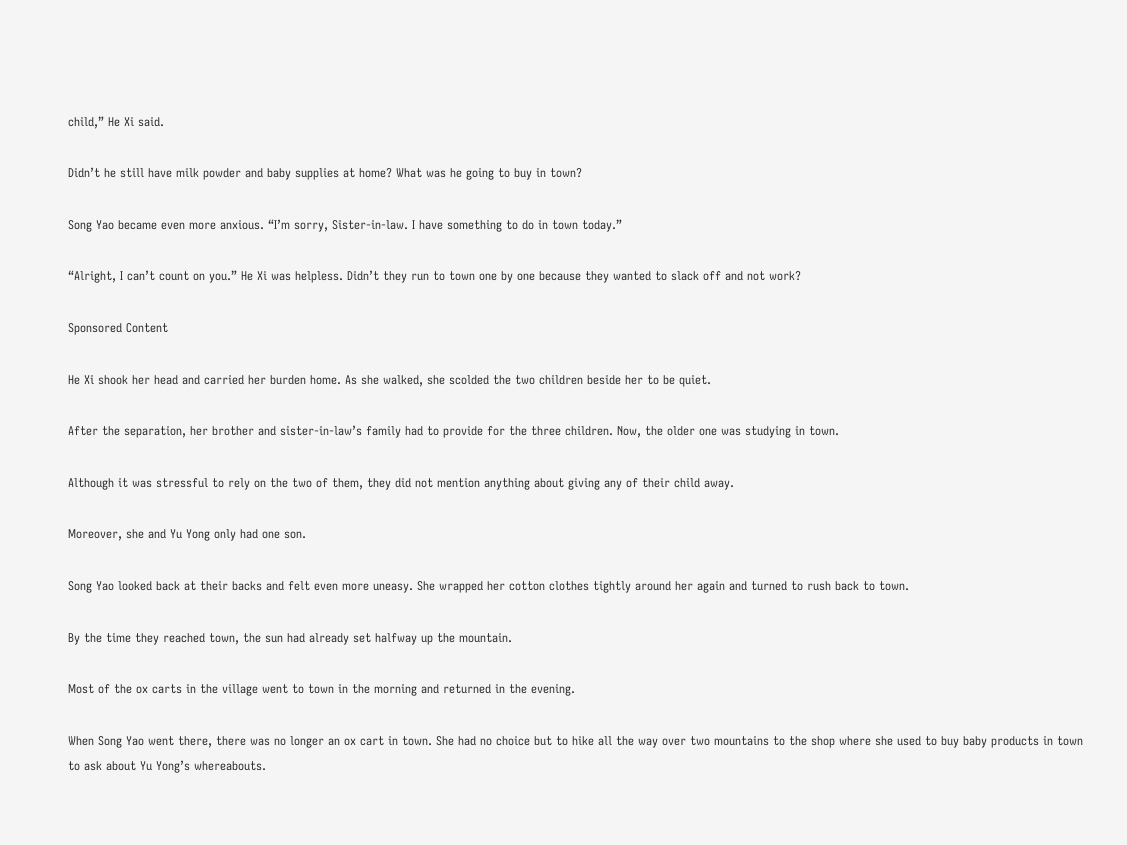child,” He Xi said.

Didn’t he still have milk powder and baby supplies at home? What was he going to buy in town?

Song Yao became even more anxious. “I’m sorry, Sister-in-law. I have something to do in town today.”

“Alright, I can’t count on you.” He Xi was helpless. Didn’t they run to town one by one because they wanted to slack off and not work?

Sponsored Content

He Xi shook her head and carried her burden home. As she walked, she scolded the two children beside her to be quiet.

After the separation, her brother and sister-in-law’s family had to provide for the three children. Now, the older one was studying in town.

Although it was stressful to rely on the two of them, they did not mention anything about giving any of their child away.

Moreover, she and Yu Yong only had one son.

Song Yao looked back at their backs and felt even more uneasy. She wrapped her cotton clothes tightly around her again and turned to rush back to town.

By the time they reached town, the sun had already set halfway up the mountain.

Most of the ox carts in the village went to town in the morning and returned in the evening.

When Song Yao went there, there was no longer an ox cart in town. She had no choice but to hike all the way over two mountains to the shop where she used to buy baby products in town to ask about Yu Yong’s whereabouts.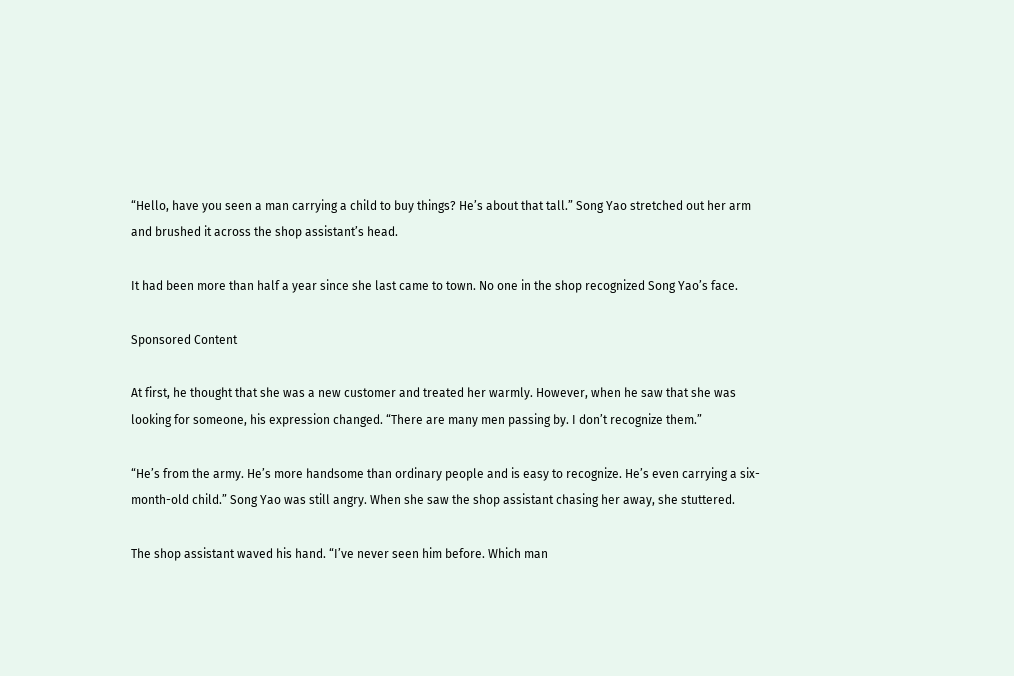“Hello, have you seen a man carrying a child to buy things? He’s about that tall.” Song Yao stretched out her arm and brushed it across the shop assistant’s head.

It had been more than half a year since she last came to town. No one in the shop recognized Song Yao’s face.

Sponsored Content

At first, he thought that she was a new customer and treated her warmly. However, when he saw that she was looking for someone, his expression changed. “There are many men passing by. I don’t recognize them.”

“He’s from the army. He’s more handsome than ordinary people and is easy to recognize. He’s even carrying a six-month-old child.” Song Yao was still angry. When she saw the shop assistant chasing her away, she stuttered.

The shop assistant waved his hand. “I’ve never seen him before. Which man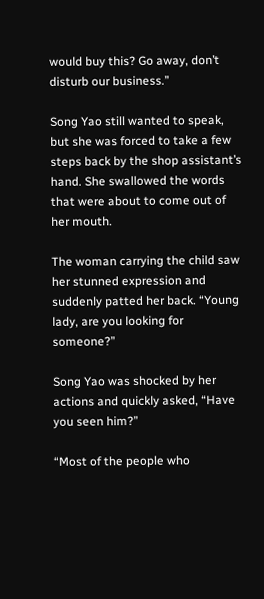would buy this? Go away, don’t disturb our business.”

Song Yao still wanted to speak, but she was forced to take a few steps back by the shop assistant’s hand. She swallowed the words that were about to come out of her mouth.

The woman carrying the child saw her stunned expression and suddenly patted her back. “Young lady, are you looking for someone?”

Song Yao was shocked by her actions and quickly asked, “Have you seen him?”

“Most of the people who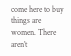come here to buy things are women. There aren’t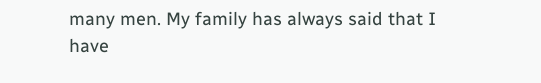many men. My family has always said that I have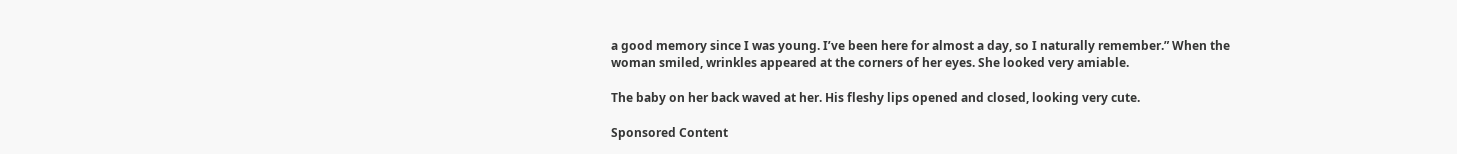a good memory since I was young. I’ve been here for almost a day, so I naturally remember.” When the woman smiled, wrinkles appeared at the corners of her eyes. She looked very amiable.

The baby on her back waved at her. His fleshy lips opened and closed, looking very cute.

Sponsored Content